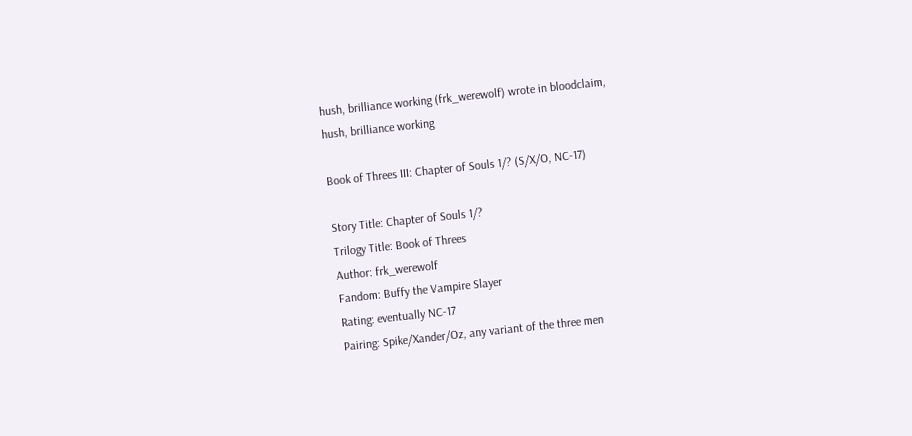hush, brilliance working (frk_werewolf) wrote in bloodclaim,
hush, brilliance working

Book of Threes III: Chapter of Souls 1/? (S/X/O, NC-17)

Story Title: Chapter of Souls 1/?
Trilogy Title: Book of Threes
Author: frk_werewolf
Fandom: Buffy the Vampire Slayer
Rating: eventually NC-17
Pairing: Spike/Xander/Oz, any variant of the three men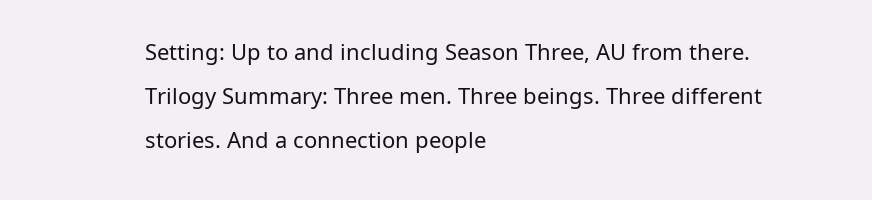Setting: Up to and including Season Three, AU from there.
Trilogy Summary: Three men. Three beings. Three different stories. And a connection people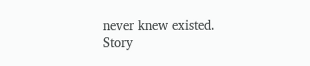never knew existed.
Story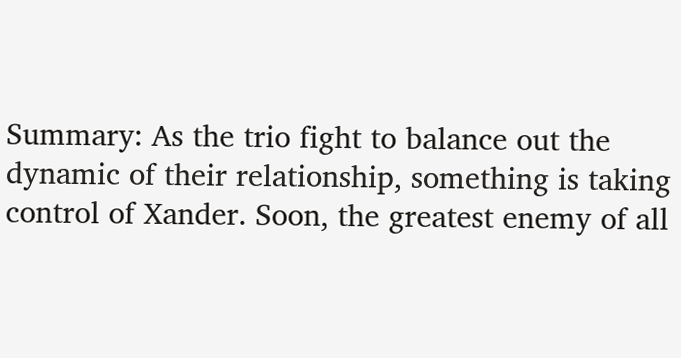Summary: As the trio fight to balance out the dynamic of their relationship, something is taking control of Xander. Soon, the greatest enemy of all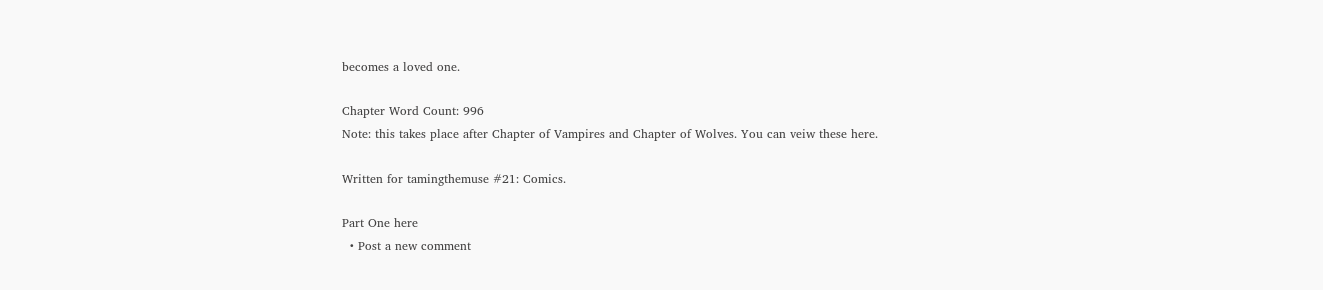becomes a loved one.

Chapter Word Count: 996
Note: this takes place after Chapter of Vampires and Chapter of Wolves. You can veiw these here.

Written for tamingthemuse #21: Comics.

Part One here
  • Post a new comment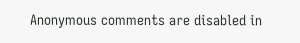Anonymous comments are disabled in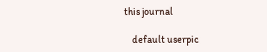this journal

    default userpic